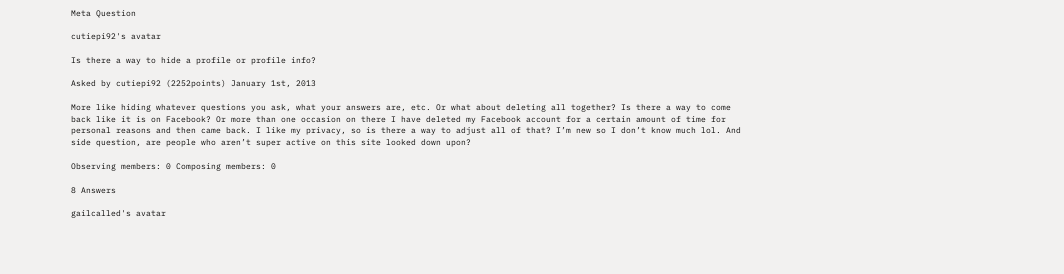Meta Question

cutiepi92's avatar

Is there a way to hide a profile or profile info?

Asked by cutiepi92 (2252points) January 1st, 2013

More like hiding whatever questions you ask, what your answers are, etc. Or what about deleting all together? Is there a way to come back like it is on Facebook? Or more than one occasion on there I have deleted my Facebook account for a certain amount of time for personal reasons and then came back. I like my privacy, so is there a way to adjust all of that? I’m new so I don’t know much lol. And side question, are people who aren’t super active on this site looked down upon?

Observing members: 0 Composing members: 0

8 Answers

gailcalled's avatar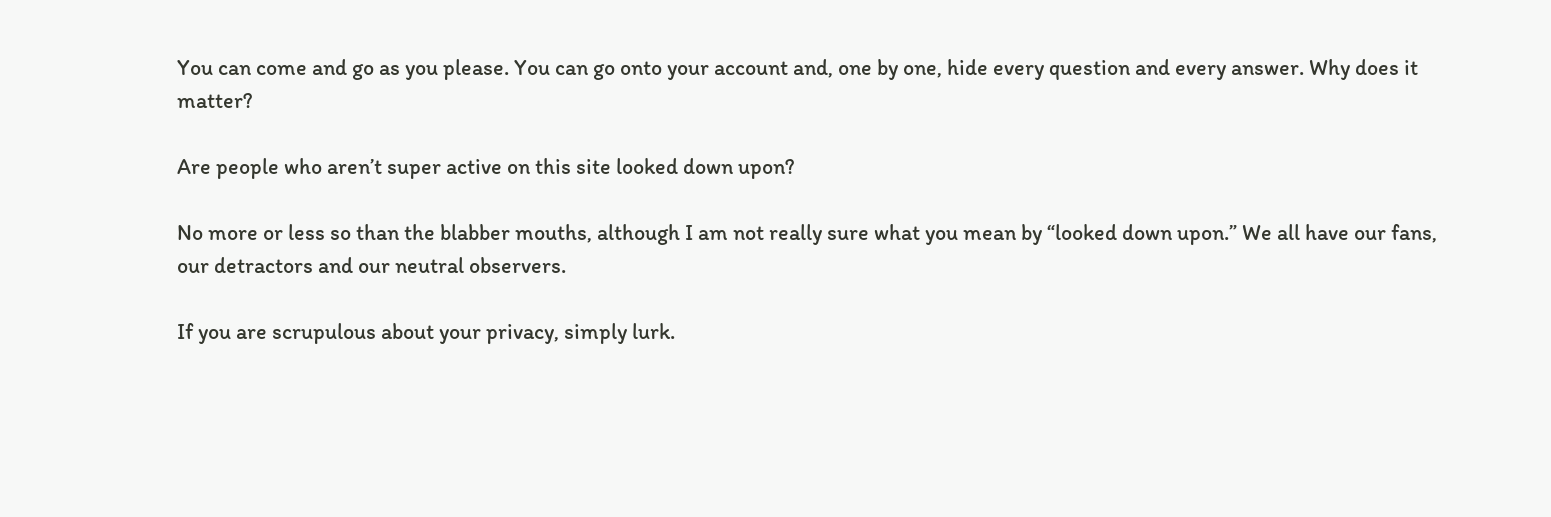You can come and go as you please. You can go onto your account and, one by one, hide every question and every answer. Why does it matter?

Are people who aren’t super active on this site looked down upon?

No more or less so than the blabber mouths, although I am not really sure what you mean by “looked down upon.” We all have our fans, our detractors and our neutral observers.

If you are scrupulous about your privacy, simply lurk.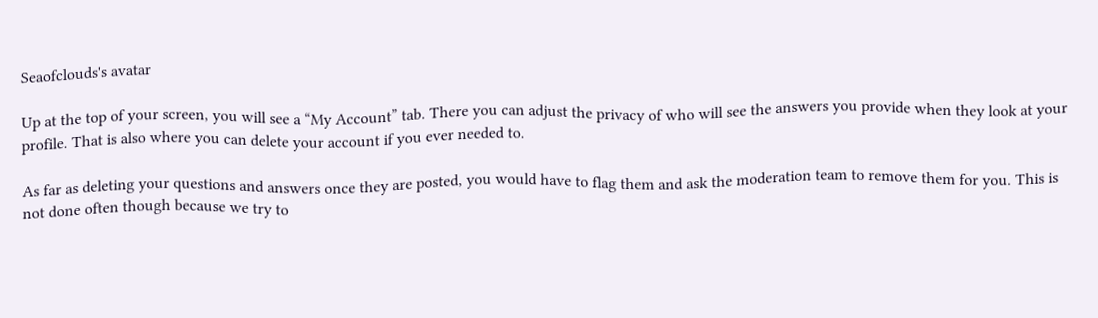Seaofclouds's avatar

Up at the top of your screen, you will see a “My Account” tab. There you can adjust the privacy of who will see the answers you provide when they look at your profile. That is also where you can delete your account if you ever needed to.

As far as deleting your questions and answers once they are posted, you would have to flag them and ask the moderation team to remove them for you. This is not done often though because we try to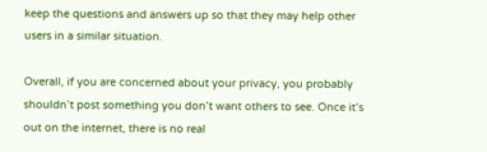keep the questions and answers up so that they may help other users in a similar situation.

Overall, if you are concerned about your privacy, you probably shouldn’t post something you don’t want others to see. Once it’s out on the internet, there is no real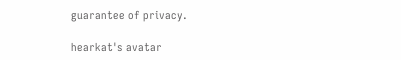guarantee of privacy.

hearkat's avatar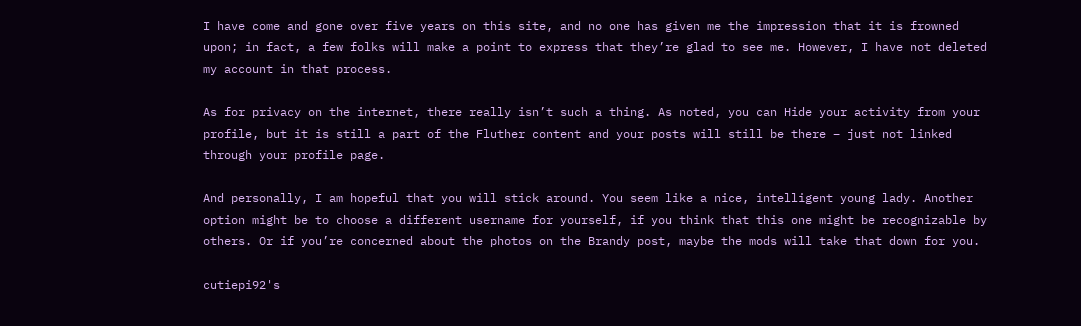I have come and gone over five years on this site, and no one has given me the impression that it is frowned upon; in fact, a few folks will make a point to express that they’re glad to see me. However, I have not deleted my account in that process.

As for privacy on the internet, there really isn’t such a thing. As noted, you can Hide your activity from your profile, but it is still a part of the Fluther content and your posts will still be there – just not linked through your profile page.

And personally, I am hopeful that you will stick around. You seem like a nice, intelligent young lady. Another option might be to choose a different username for yourself, if you think that this one might be recognizable by others. Or if you’re concerned about the photos on the Brandy post, maybe the mods will take that down for you.

cutiepi92's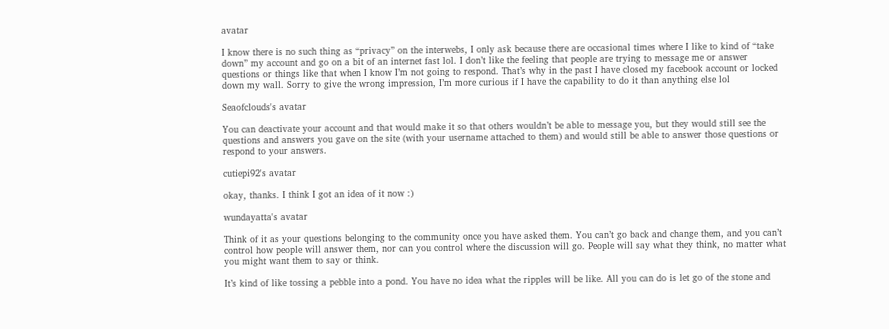avatar

I know there is no such thing as “privacy” on the interwebs, I only ask because there are occasional times where I like to kind of “take down” my account and go on a bit of an internet fast lol. I don’t like the feeling that people are trying to message me or answer questions or things like that when I know I’m not going to respond. That’s why in the past I have closed my facebook account or locked down my wall. Sorry to give the wrong impression, I’m more curious if I have the capability to do it than anything else lol

Seaofclouds's avatar

You can deactivate your account and that would make it so that others wouldn’t be able to message you, but they would still see the questions and answers you gave on the site (with your username attached to them) and would still be able to answer those questions or respond to your answers.

cutiepi92's avatar

okay, thanks. I think I got an idea of it now :)

wundayatta's avatar

Think of it as your questions belonging to the community once you have asked them. You can’t go back and change them, and you can’t control how people will answer them, nor can you control where the discussion will go. People will say what they think, no matter what you might want them to say or think.

It’s kind of like tossing a pebble into a pond. You have no idea what the ripples will be like. All you can do is let go of the stone and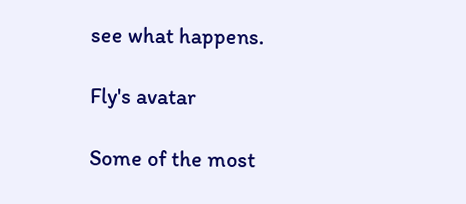see what happens.

Fly's avatar

Some of the most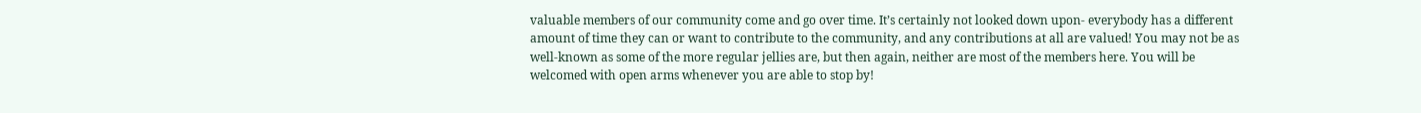valuable members of our community come and go over time. It’s certainly not looked down upon- everybody has a different amount of time they can or want to contribute to the community, and any contributions at all are valued! You may not be as well-known as some of the more regular jellies are, but then again, neither are most of the members here. You will be welcomed with open arms whenever you are able to stop by!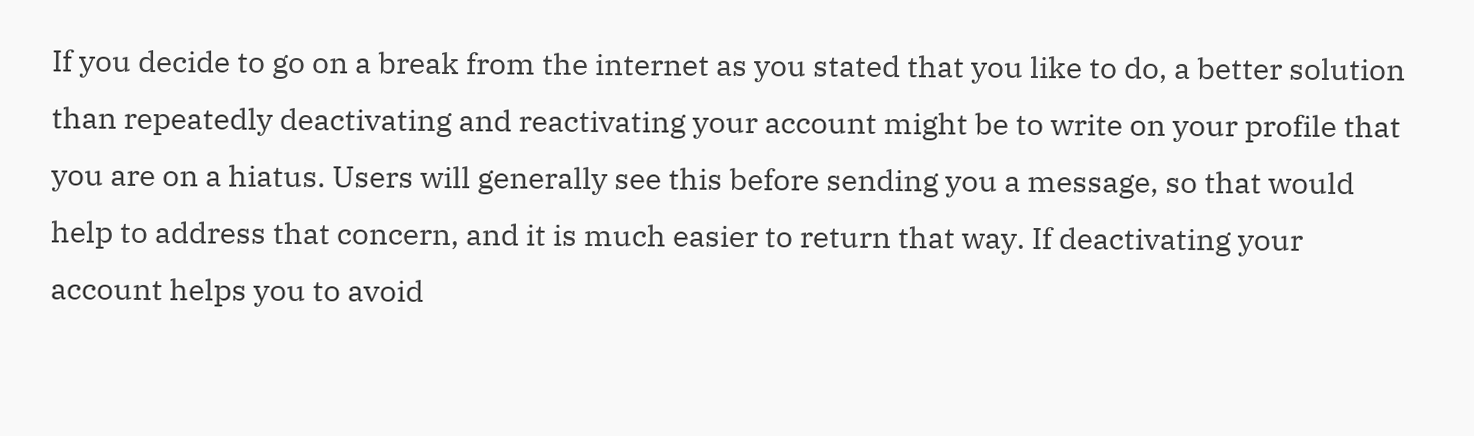If you decide to go on a break from the internet as you stated that you like to do, a better solution than repeatedly deactivating and reactivating your account might be to write on your profile that you are on a hiatus. Users will generally see this before sending you a message, so that would help to address that concern, and it is much easier to return that way. If deactivating your account helps you to avoid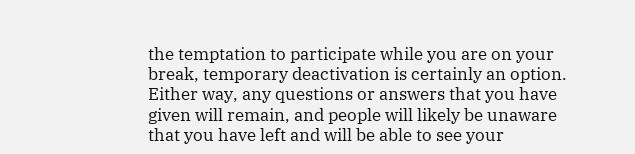the temptation to participate while you are on your break, temporary deactivation is certainly an option. Either way, any questions or answers that you have given will remain, and people will likely be unaware that you have left and will be able to see your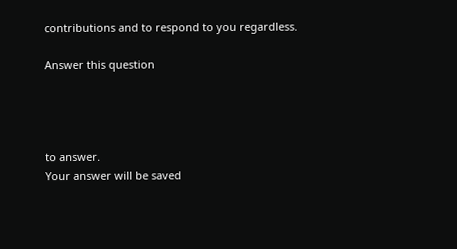contributions and to respond to you regardless.

Answer this question




to answer.
Your answer will be saved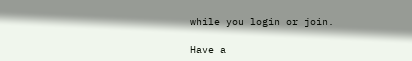while you login or join.

Have a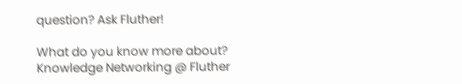question? Ask Fluther!

What do you know more about?
Knowledge Networking @ Fluther